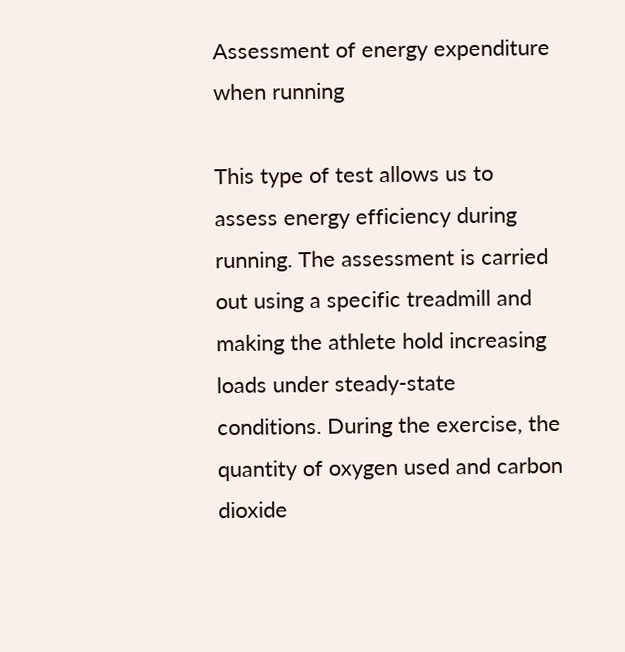Assessment of energy expenditure when running

This type of test allows us to assess energy efficiency during running. The assessment is carried out using a specific treadmill and making the athlete hold increasing loads under steady-state conditions. During the exercise, the quantity of oxygen used and carbon dioxide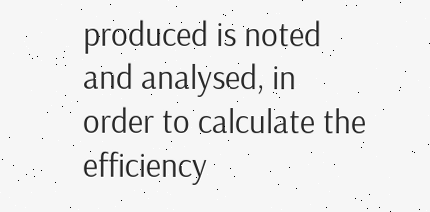produced is noted and analysed, in order to calculate the efficiency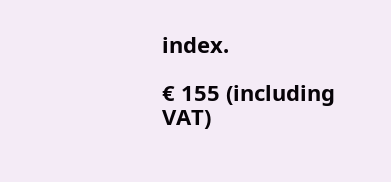index.

€ 155 (including VAT)